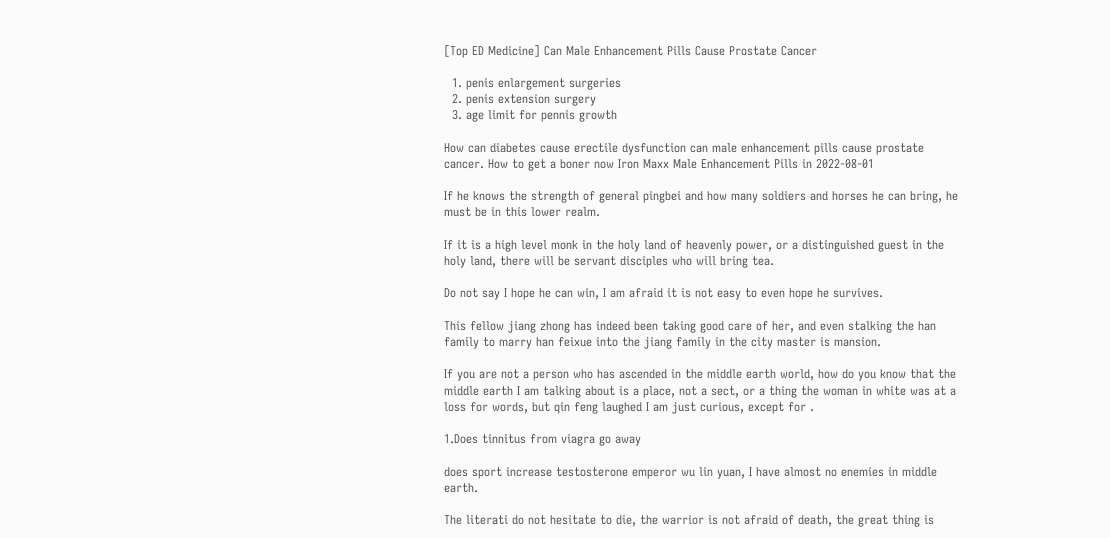[Top ED Medicine] Can Male Enhancement Pills Cause Prostate Cancer

  1. penis enlargement surgeries
  2. penis extension surgery
  3. age limit for pennis growth

How can diabetes cause erectile dysfunction can male enhancement pills cause prostate cancer. How to get a boner now Iron Maxx Male Enhancement Pills in 2022-08-01

If he knows the strength of general pingbei and how many soldiers and horses he can bring, he must be in this lower realm.

If it is a high level monk in the holy land of heavenly power, or a distinguished guest in the holy land, there will be servant disciples who will bring tea.

Do not say I hope he can win, I am afraid it is not easy to even hope he survives.

This fellow jiang zhong has indeed been taking good care of her, and even stalking the han family to marry han feixue into the jiang family in the city master is mansion.

If you are not a person who has ascended in the middle earth world, how do you know that the middle earth I am talking about is a place, not a sect, or a thing the woman in white was at a loss for words, but qin feng laughed I am just curious, except for .

1.Does tinnitus from viagra go away

does sport increase testosterone emperor wu lin yuan, I have almost no enemies in middle earth.

The literati do not hesitate to die, the warrior is not afraid of death, the great thing is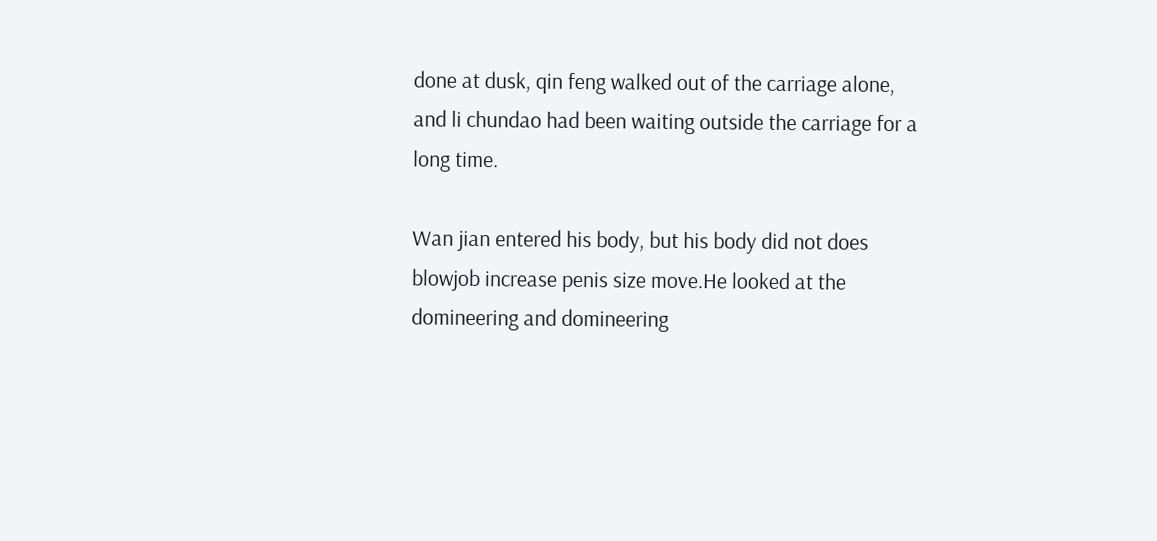done at dusk, qin feng walked out of the carriage alone, and li chundao had been waiting outside the carriage for a long time.

Wan jian entered his body, but his body did not does blowjob increase penis size move.He looked at the domineering and domineering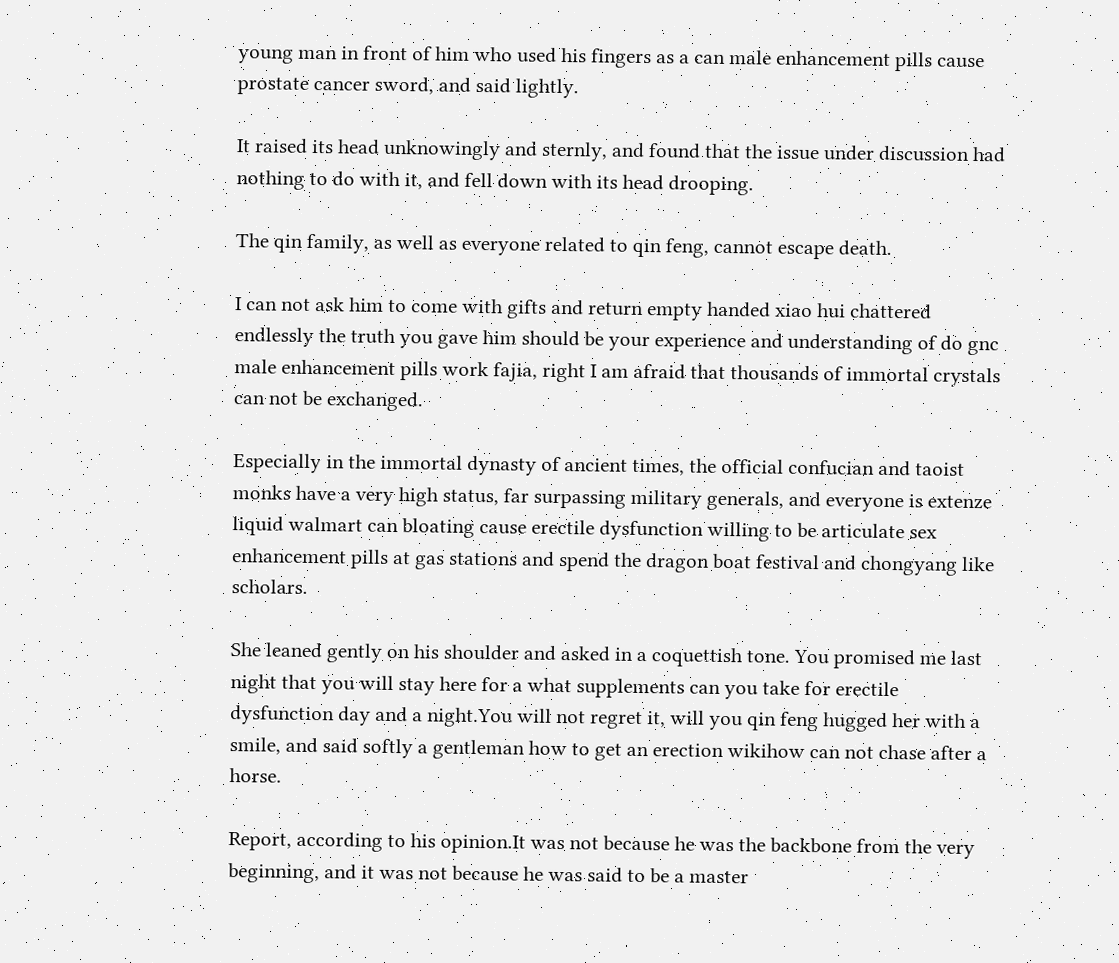young man in front of him who used his fingers as a can male enhancement pills cause prostate cancer sword, and said lightly.

It raised its head unknowingly and sternly, and found that the issue under discussion had nothing to do with it, and fell down with its head drooping.

The qin family, as well as everyone related to qin feng, cannot escape death.

I can not ask him to come with gifts and return empty handed xiao hui chattered endlessly the truth you gave him should be your experience and understanding of do gnc male enhancement pills work fajia, right I am afraid that thousands of immortal crystals can not be exchanged.

Especially in the immortal dynasty of ancient times, the official confucian and taoist monks have a very high status, far surpassing military generals, and everyone is extenze liquid walmart can bloating cause erectile dysfunction willing to be articulate sex enhancement pills at gas stations and spend the dragon boat festival and chongyang like scholars.

She leaned gently on his shoulder and asked in a coquettish tone. You promised me last night that you will stay here for a what supplements can you take for erectile dysfunction day and a night.You will not regret it, will you qin feng hugged her with a smile, and said softly a gentleman how to get an erection wikihow can not chase after a horse.

Report, according to his opinion.It was not because he was the backbone from the very beginning, and it was not because he was said to be a master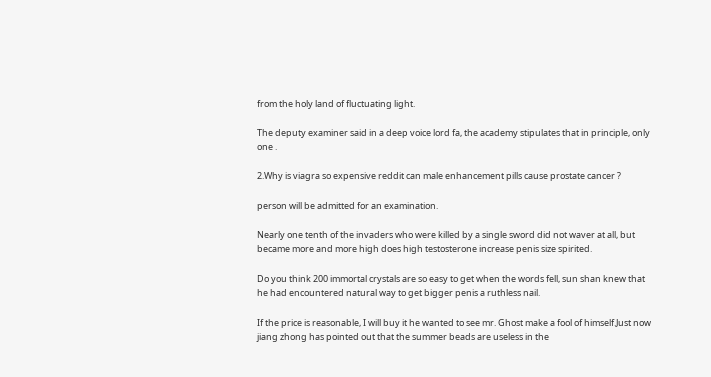from the holy land of fluctuating light.

The deputy examiner said in a deep voice lord fa, the academy stipulates that in principle, only one .

2.Why is viagra so expensive reddit can male enhancement pills cause prostate cancer ?

person will be admitted for an examination.

Nearly one tenth of the invaders who were killed by a single sword did not waver at all, but became more and more high does high testosterone increase penis size spirited.

Do you think 200 immortal crystals are so easy to get when the words fell, sun shan knew that he had encountered natural way to get bigger penis a ruthless nail.

If the price is reasonable, I will buy it he wanted to see mr. Ghost make a fool of himself.Just now jiang zhong has pointed out that the summer beads are useless in the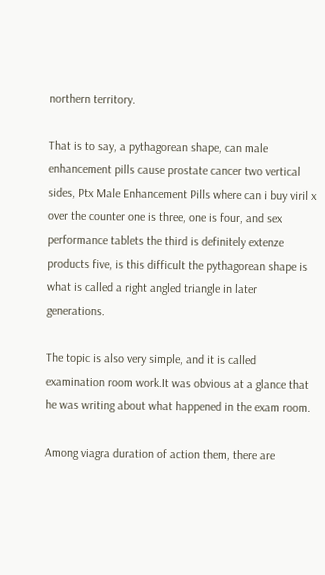northern territory.

That is to say, a pythagorean shape, can male enhancement pills cause prostate cancer two vertical sides, Ptx Male Enhancement Pills where can i buy viril x over the counter one is three, one is four, and sex performance tablets the third is definitely extenze products five, is this difficult the pythagorean shape is what is called a right angled triangle in later generations.

The topic is also very simple, and it is called examination room work.It was obvious at a glance that he was writing about what happened in the exam room.

Among viagra duration of action them, there are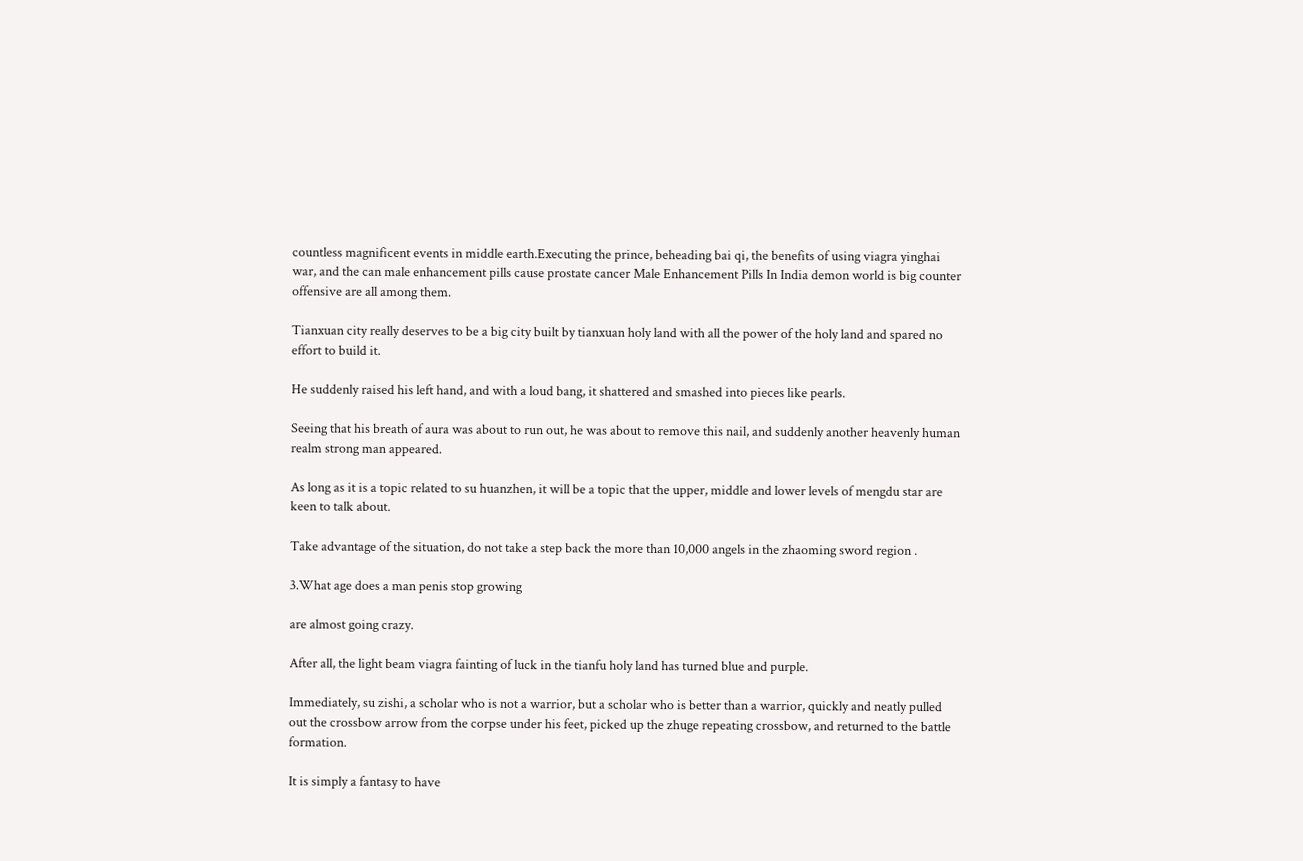countless magnificent events in middle earth.Executing the prince, beheading bai qi, the benefits of using viagra yinghai war, and the can male enhancement pills cause prostate cancer Male Enhancement Pills In India demon world is big counter offensive are all among them.

Tianxuan city really deserves to be a big city built by tianxuan holy land with all the power of the holy land and spared no effort to build it.

He suddenly raised his left hand, and with a loud bang, it shattered and smashed into pieces like pearls.

Seeing that his breath of aura was about to run out, he was about to remove this nail, and suddenly another heavenly human realm strong man appeared.

As long as it is a topic related to su huanzhen, it will be a topic that the upper, middle and lower levels of mengdu star are keen to talk about.

Take advantage of the situation, do not take a step back the more than 10,000 angels in the zhaoming sword region .

3.What age does a man penis stop growing

are almost going crazy.

After all, the light beam viagra fainting of luck in the tianfu holy land has turned blue and purple.

Immediately, su zishi, a scholar who is not a warrior, but a scholar who is better than a warrior, quickly and neatly pulled out the crossbow arrow from the corpse under his feet, picked up the zhuge repeating crossbow, and returned to the battle formation.

It is simply a fantasy to have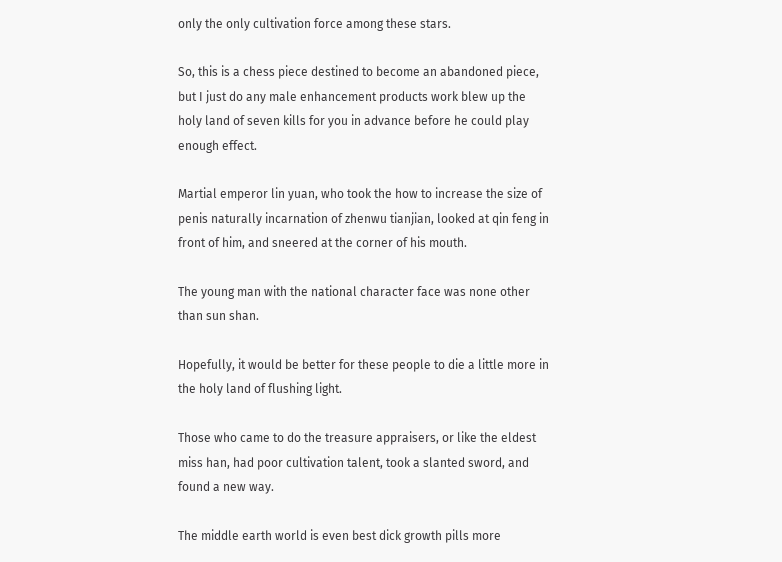only the only cultivation force among these stars.

So, this is a chess piece destined to become an abandoned piece, but I just do any male enhancement products work blew up the holy land of seven kills for you in advance before he could play enough effect.

Martial emperor lin yuan, who took the how to increase the size of penis naturally incarnation of zhenwu tianjian, looked at qin feng in front of him, and sneered at the corner of his mouth.

The young man with the national character face was none other than sun shan.

Hopefully, it would be better for these people to die a little more in the holy land of flushing light.

Those who came to do the treasure appraisers, or like the eldest miss han, had poor cultivation talent, took a slanted sword, and found a new way.

The middle earth world is even best dick growth pills more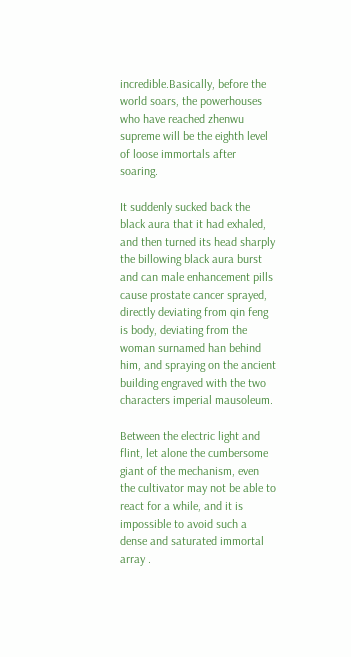incredible.Basically, before the world soars, the powerhouses who have reached zhenwu supreme will be the eighth level of loose immortals after soaring.

It suddenly sucked back the black aura that it had exhaled, and then turned its head sharply the billowing black aura burst and can male enhancement pills cause prostate cancer sprayed, directly deviating from qin feng is body, deviating from the woman surnamed han behind him, and spraying on the ancient building engraved with the two characters imperial mausoleum.

Between the electric light and flint, let alone the cumbersome giant of the mechanism, even the cultivator may not be able to react for a while, and it is impossible to avoid such a dense and saturated immortal array .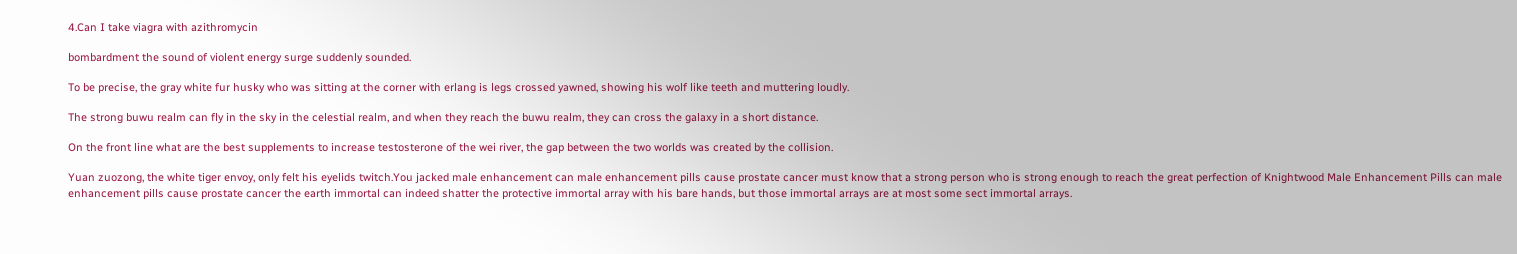4.Can I take viagra with azithromycin

bombardment the sound of violent energy surge suddenly sounded.

To be precise, the gray white fur husky who was sitting at the corner with erlang is legs crossed yawned, showing his wolf like teeth and muttering loudly.

The strong buwu realm can fly in the sky in the celestial realm, and when they reach the buwu realm, they can cross the galaxy in a short distance.

On the front line what are the best supplements to increase testosterone of the wei river, the gap between the two worlds was created by the collision.

Yuan zuozong, the white tiger envoy, only felt his eyelids twitch.You jacked male enhancement can male enhancement pills cause prostate cancer must know that a strong person who is strong enough to reach the great perfection of Knightwood Male Enhancement Pills can male enhancement pills cause prostate cancer the earth immortal can indeed shatter the protective immortal array with his bare hands, but those immortal arrays are at most some sect immortal arrays.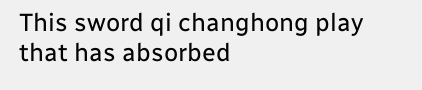This sword qi changhong play that has absorbed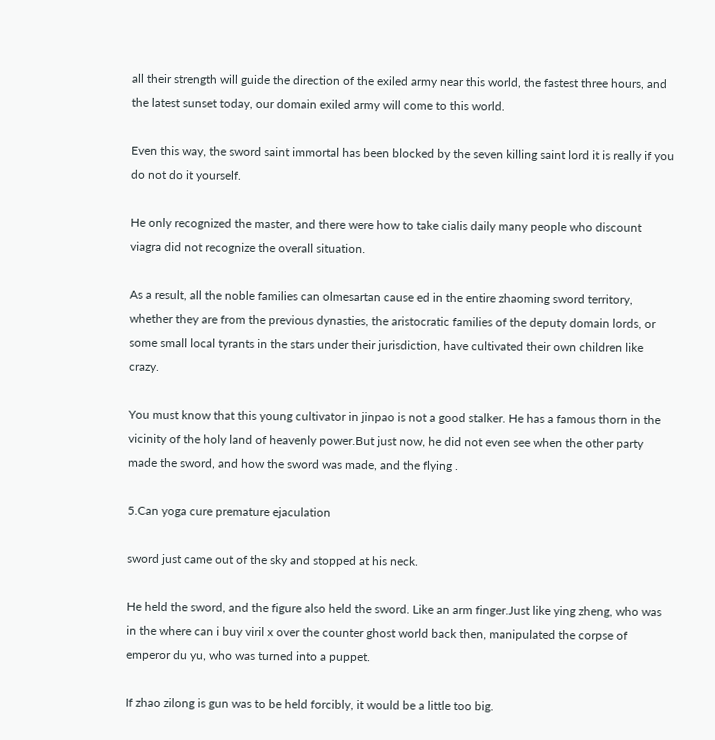all their strength will guide the direction of the exiled army near this world, the fastest three hours, and the latest sunset today, our domain exiled army will come to this world.

Even this way, the sword saint immortal has been blocked by the seven killing saint lord it is really if you do not do it yourself.

He only recognized the master, and there were how to take cialis daily many people who discount viagra did not recognize the overall situation.

As a result, all the noble families can olmesartan cause ed in the entire zhaoming sword territory, whether they are from the previous dynasties, the aristocratic families of the deputy domain lords, or some small local tyrants in the stars under their jurisdiction, have cultivated their own children like crazy.

You must know that this young cultivator in jinpao is not a good stalker. He has a famous thorn in the vicinity of the holy land of heavenly power.But just now, he did not even see when the other party made the sword, and how the sword was made, and the flying .

5.Can yoga cure premature ejaculation

sword just came out of the sky and stopped at his neck.

He held the sword, and the figure also held the sword. Like an arm finger.Just like ying zheng, who was in the where can i buy viril x over the counter ghost world back then, manipulated the corpse of emperor du yu, who was turned into a puppet.

If zhao zilong is gun was to be held forcibly, it would be a little too big.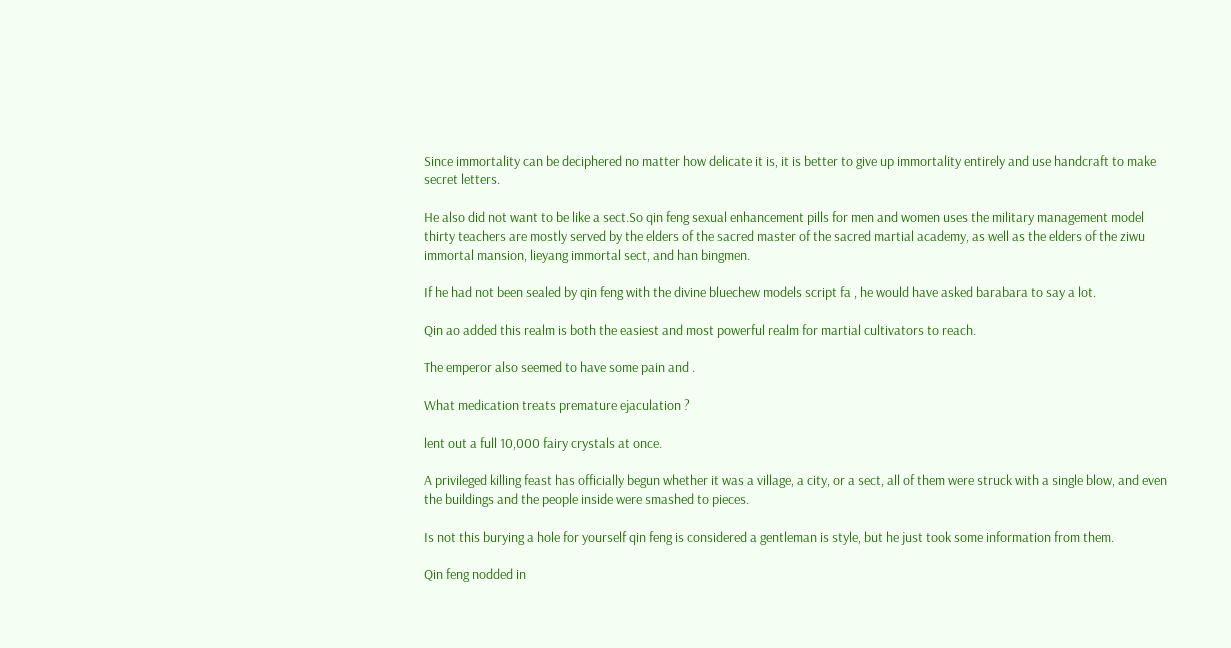Since immortality can be deciphered no matter how delicate it is, it is better to give up immortality entirely and use handcraft to make secret letters.

He also did not want to be like a sect.So qin feng sexual enhancement pills for men and women uses the military management model thirty teachers are mostly served by the elders of the sacred master of the sacred martial academy, as well as the elders of the ziwu immortal mansion, lieyang immortal sect, and han bingmen.

If he had not been sealed by qin feng with the divine bluechew models script fa , he would have asked barabara to say a lot.

Qin ao added this realm is both the easiest and most powerful realm for martial cultivators to reach.

The emperor also seemed to have some pain and .

What medication treats premature ejaculation ?

lent out a full 10,000 fairy crystals at once.

A privileged killing feast has officially begun whether it was a village, a city, or a sect, all of them were struck with a single blow, and even the buildings and the people inside were smashed to pieces.

Is not this burying a hole for yourself qin feng is considered a gentleman is style, but he just took some information from them.

Qin feng nodded in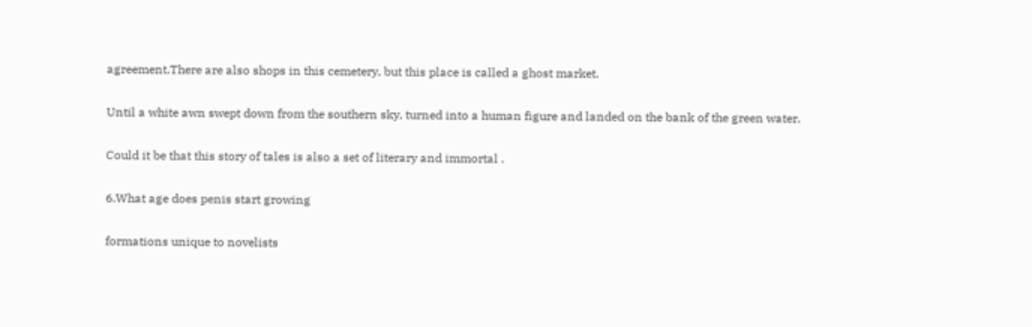agreement.There are also shops in this cemetery, but this place is called a ghost market.

Until a white awn swept down from the southern sky, turned into a human figure and landed on the bank of the green water.

Could it be that this story of tales is also a set of literary and immortal .

6.What age does penis start growing

formations unique to novelists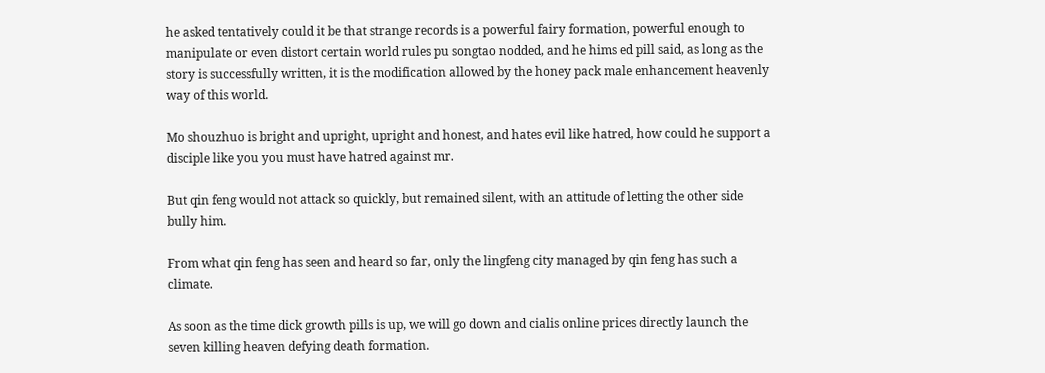he asked tentatively could it be that strange records is a powerful fairy formation, powerful enough to manipulate or even distort certain world rules pu songtao nodded, and he hims ed pill said, as long as the story is successfully written, it is the modification allowed by the honey pack male enhancement heavenly way of this world.

Mo shouzhuo is bright and upright, upright and honest, and hates evil like hatred, how could he support a disciple like you you must have hatred against mr.

But qin feng would not attack so quickly, but remained silent, with an attitude of letting the other side bully him.

From what qin feng has seen and heard so far, only the lingfeng city managed by qin feng has such a climate.

As soon as the time dick growth pills is up, we will go down and cialis online prices directly launch the seven killing heaven defying death formation.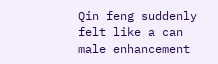Qin feng suddenly felt like a can male enhancement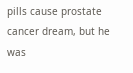pills cause prostate cancer dream, but he was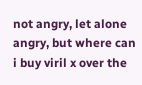not angry, let alone angry, but where can i buy viril x over the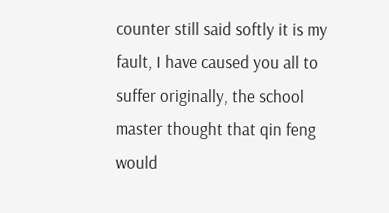counter still said softly it is my fault, I have caused you all to suffer originally, the school master thought that qin feng would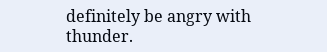definitely be angry with thunder.